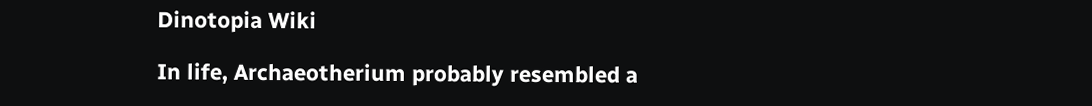Dinotopia Wiki

In life, Archaeotherium probably resembled a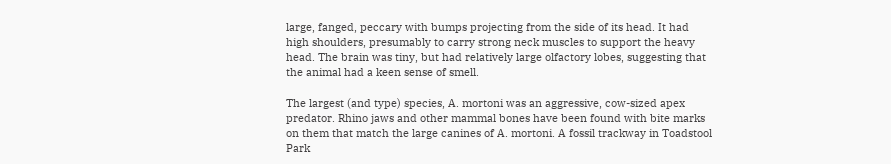large, fanged, peccary with bumps projecting from the side of its head. It had high shoulders, presumably to carry strong neck muscles to support the heavy head. The brain was tiny, but had relatively large olfactory lobes, suggesting that the animal had a keen sense of smell.

The largest (and type) species, A. mortoni was an aggressive, cow-sized apex predator. Rhino jaws and other mammal bones have been found with bite marks on them that match the large canines of A. mortoni. A fossil trackway in Toadstool Park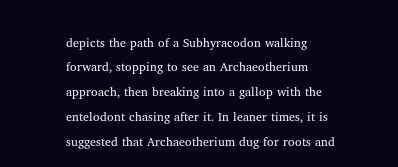depicts the path of a Subhyracodon walking forward, stopping to see an Archaeotherium approach, then breaking into a gallop with the entelodont chasing after it. In leaner times, it is suggested that Archaeotherium dug for roots and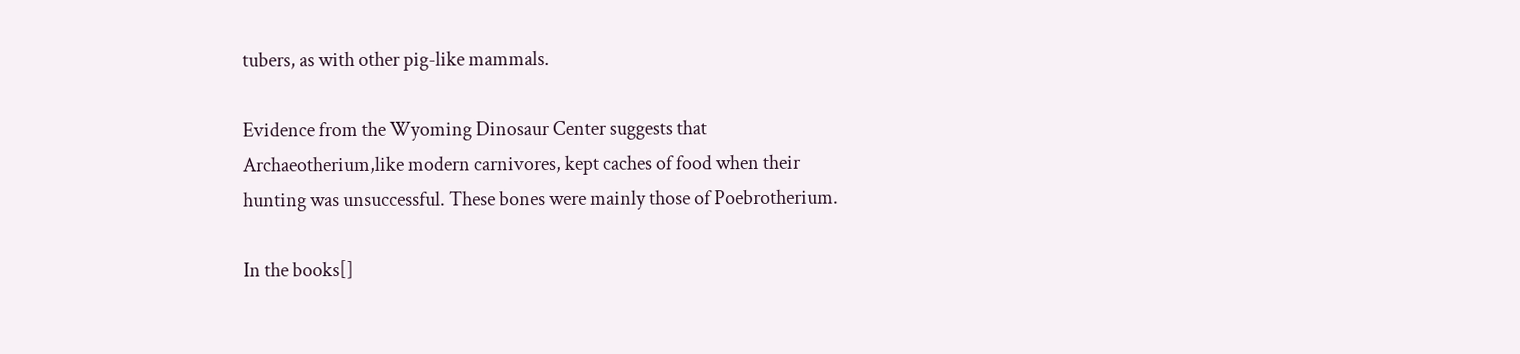tubers, as with other pig-like mammals.

Evidence from the Wyoming Dinosaur Center suggests that Archaeotherium,like modern carnivores, kept caches of food when their hunting was unsuccessful. These bones were mainly those of Poebrotherium.

In the books[]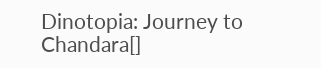Dinotopia: Journey to Chandara[]